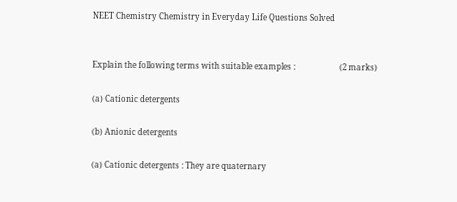NEET Chemistry Chemistry in Everyday Life Questions Solved


Explain the following terms with suitable examples :                      (2 marks)

(a) Cationic detergents

(b) Anionic detergents

(a) Cationic detergents : They are quaternary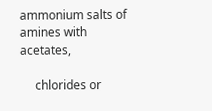ammonium salts of amines with acetates,

     chlorides or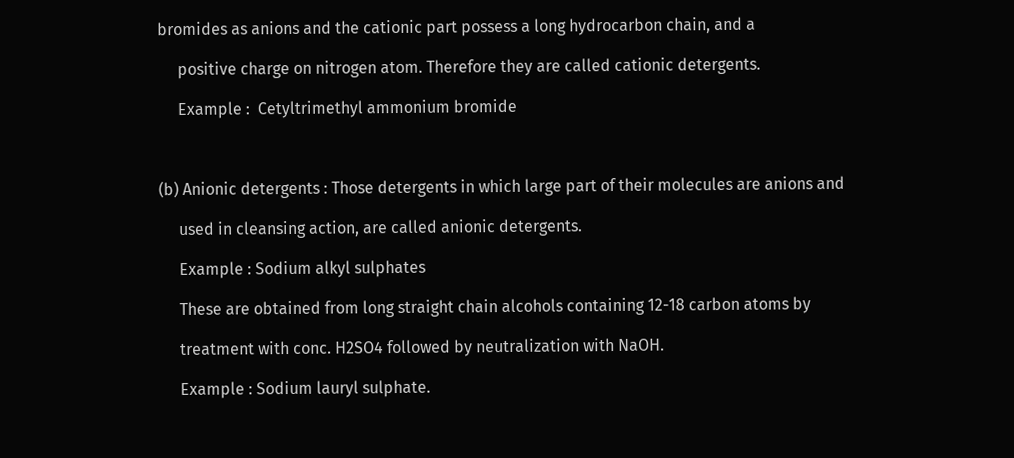bromides as anions and the cationic part possess a long hydrocarbon chain, and a

     positive charge on nitrogen atom. Therefore they are called cationic detergents.

     Example :  Cetyltrimethyl ammonium bromide



(b) Anionic detergents : Those detergents in which large part of their molecules are anions and

     used in cleansing action, are called anionic detergents.

     Example : Sodium alkyl sulphates

     These are obtained from long straight chain alcohols containing 12-18 carbon atoms by

     treatment with conc. H2SO4 followed by neutralization with NaOH.

     Example : Sodium lauryl sulphate.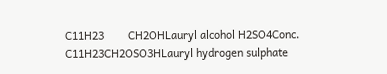C11H23        CH2OHLauryl alcohol H2SO4Conc. C11H23CH2OSO3HLauryl hydrogen sulphate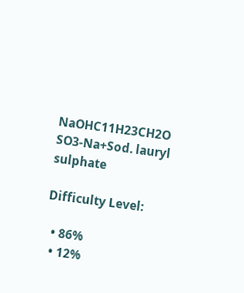NaOHC11H23CH2O SO3-Na+Sod. lauryl sulphate

Difficulty Level:

  • 86%
  • 12%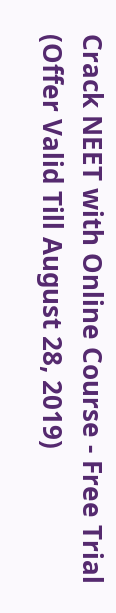Crack NEET with Online Course - Free Trial (Offer Valid Till August 28, 2019)